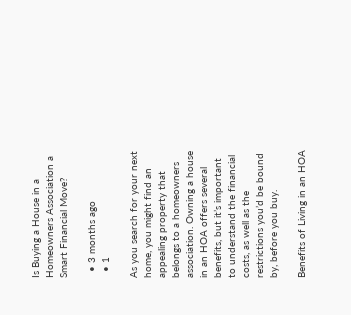Is Buying a House in a Homeowners Association a Smart Financial Move?

  • 3 months ago
  • 1

As you search for your next home, you might find an appealing property that belongs to a homeowners association. Owning a house in an HOA offers several benefits, but it’s important to understand the financial costs, as well as the restrictions you’d be bound by, before you buy.

Benefits of Living in an HOA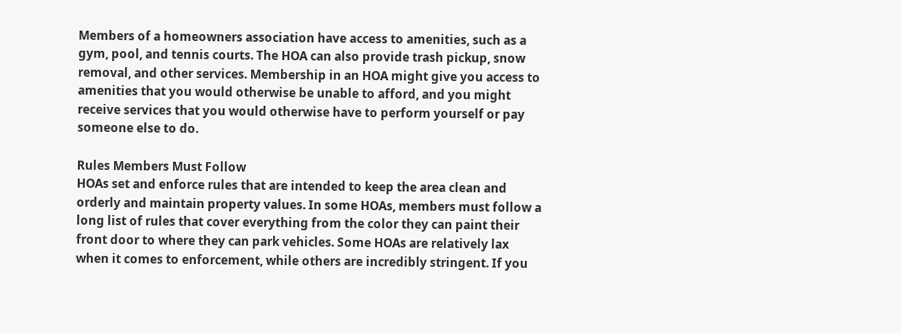Members of a homeowners association have access to amenities, such as a gym, pool, and tennis courts. The HOA can also provide trash pickup, snow removal, and other services. Membership in an HOA might give you access to amenities that you would otherwise be unable to afford, and you might receive services that you would otherwise have to perform yourself or pay someone else to do.

Rules Members Must Follow
HOAs set and enforce rules that are intended to keep the area clean and orderly and maintain property values. In some HOAs, members must follow a long list of rules that cover everything from the color they can paint their front door to where they can park vehicles. Some HOAs are relatively lax when it comes to enforcement, while others are incredibly stringent. If you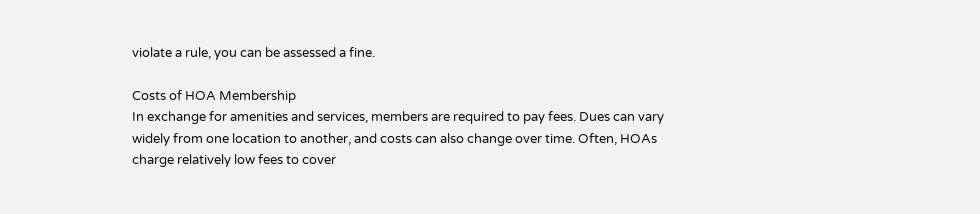violate a rule, you can be assessed a fine.

Costs of HOA Membership
In exchange for amenities and services, members are required to pay fees. Dues can vary widely from one location to another, and costs can also change over time. Often, HOAs charge relatively low fees to cover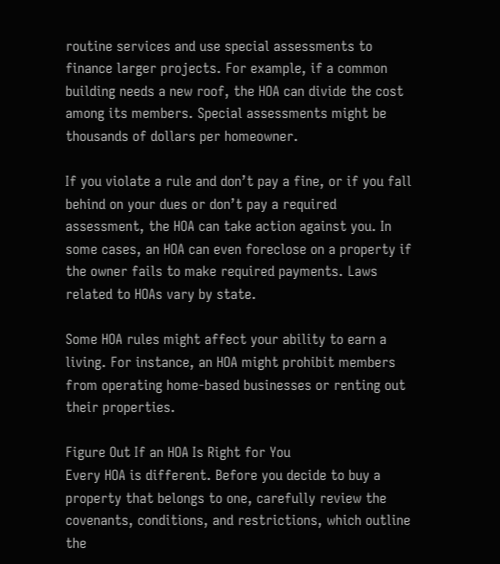routine services and use special assessments to finance larger projects. For example, if a common building needs a new roof, the HOA can divide the cost among its members. Special assessments might be thousands of dollars per homeowner.

If you violate a rule and don’t pay a fine, or if you fall behind on your dues or don’t pay a required assessment, the HOA can take action against you. In some cases, an HOA can even foreclose on a property if the owner fails to make required payments. Laws related to HOAs vary by state.

Some HOA rules might affect your ability to earn a living. For instance, an HOA might prohibit members from operating home-based businesses or renting out their properties.

Figure Out If an HOA Is Right for You
Every HOA is different. Before you decide to buy a property that belongs to one, carefully review the covenants, conditions, and restrictions, which outline the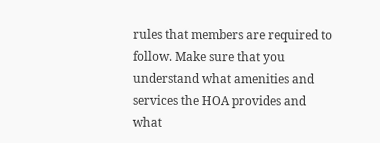rules that members are required to follow. Make sure that you understand what amenities and services the HOA provides and what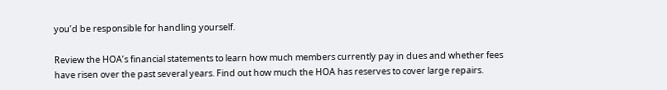you’d be responsible for handling yourself.

Review the HOA’s financial statements to learn how much members currently pay in dues and whether fees have risen over the past several years. Find out how much the HOA has reserves to cover large repairs.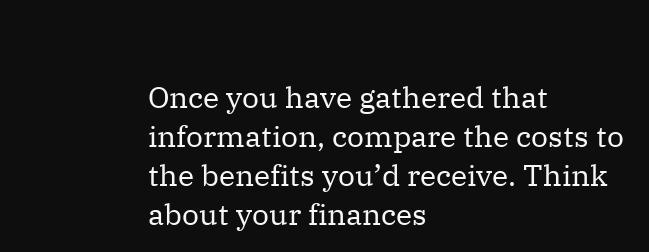Once you have gathered that information, compare the costs to the benefits you’d receive. Think about your finances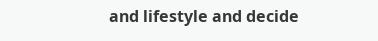and lifestyle and decide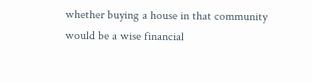whether buying a house in that community would be a wise financial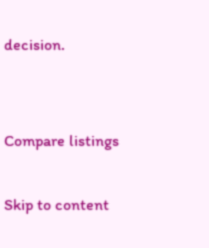decision.


Compare listings

Skip to content